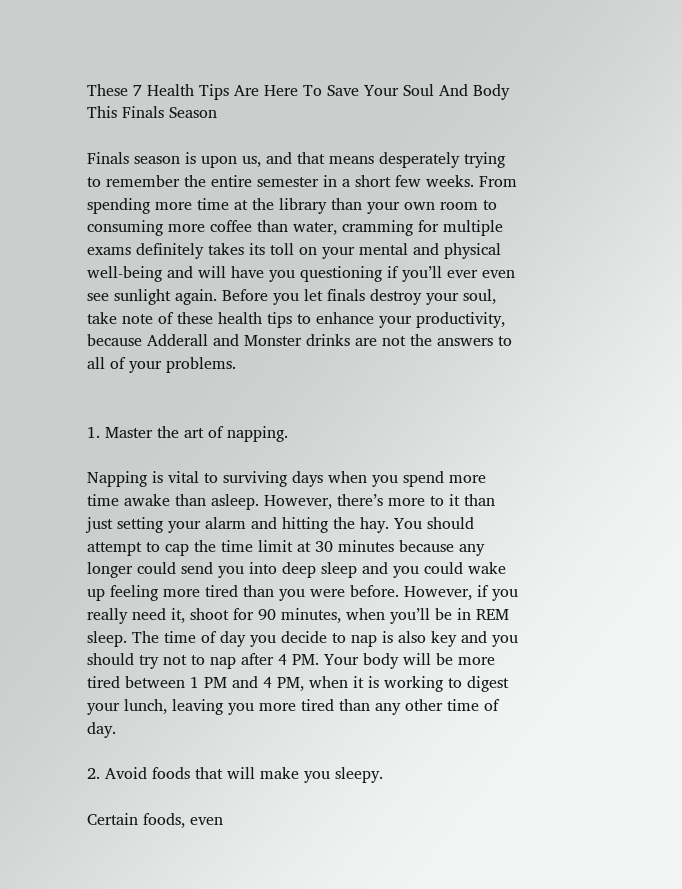These 7 Health Tips Are Here To Save Your Soul And Body This Finals Season

Finals season is upon us, and that means desperately trying to remember the entire semester in a short few weeks. From spending more time at the library than your own room to consuming more coffee than water, cramming for multiple exams definitely takes its toll on your mental and physical well-being and will have you questioning if you’ll ever even see sunlight again. Before you let finals destroy your soul, take note of these health tips to enhance your productivity, because Adderall and Monster drinks are not the answers to all of your problems.


1. Master the art of napping.

Napping is vital to surviving days when you spend more time awake than asleep. However, there’s more to it than just setting your alarm and hitting the hay. You should attempt to cap the time limit at 30 minutes because any longer could send you into deep sleep and you could wake up feeling more tired than you were before. However, if you really need it, shoot for 90 minutes, when you’ll be in REM sleep. The time of day you decide to nap is also key and you should try not to nap after 4 PM. Your body will be more tired between 1 PM and 4 PM, when it is working to digest your lunch, leaving you more tired than any other time of day.

2. Avoid foods that will make you sleepy.

Certain foods, even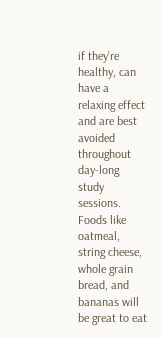if they’re healthy, can have a relaxing effect and are best avoided throughout day-long study sessions. Foods like oatmeal, string cheese, whole grain bread, and bananas will be great to eat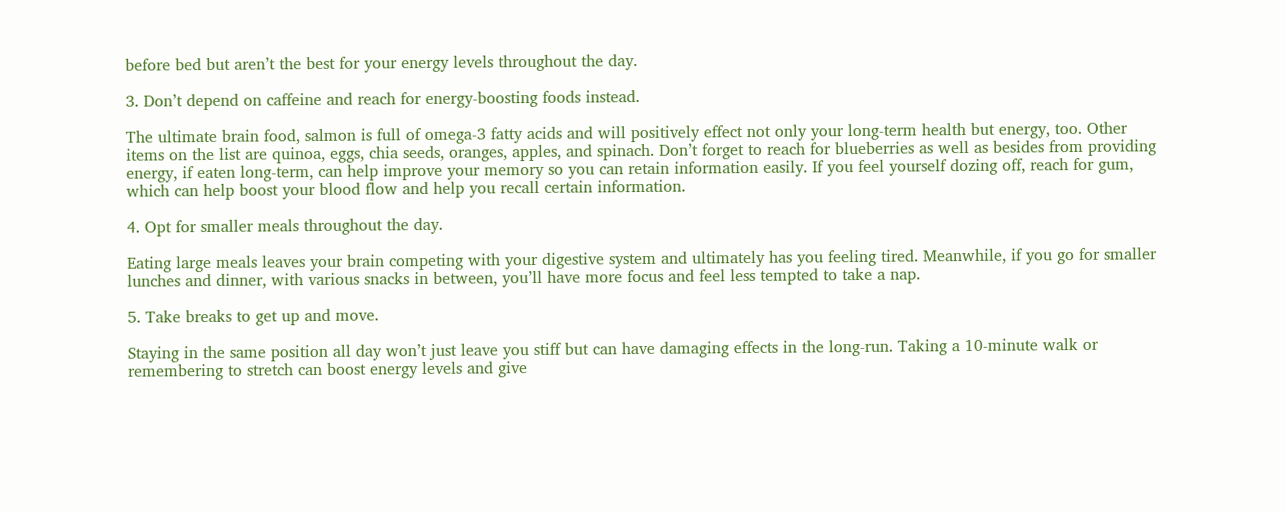before bed but aren’t the best for your energy levels throughout the day.

3. Don’t depend on caffeine and reach for energy-boosting foods instead.

The ultimate brain food, salmon is full of omega-3 fatty acids and will positively effect not only your long-term health but energy, too. Other items on the list are quinoa, eggs, chia seeds, oranges, apples, and spinach. Don’t forget to reach for blueberries as well as besides from providing energy, if eaten long-term, can help improve your memory so you can retain information easily. If you feel yourself dozing off, reach for gum, which can help boost your blood flow and help you recall certain information.

4. Opt for smaller meals throughout the day.

Eating large meals leaves your brain competing with your digestive system and ultimately has you feeling tired. Meanwhile, if you go for smaller lunches and dinner, with various snacks in between, you’ll have more focus and feel less tempted to take a nap.

5. Take breaks to get up and move.

Staying in the same position all day won’t just leave you stiff but can have damaging effects in the long-run. Taking a 10-minute walk or remembering to stretch can boost energy levels and give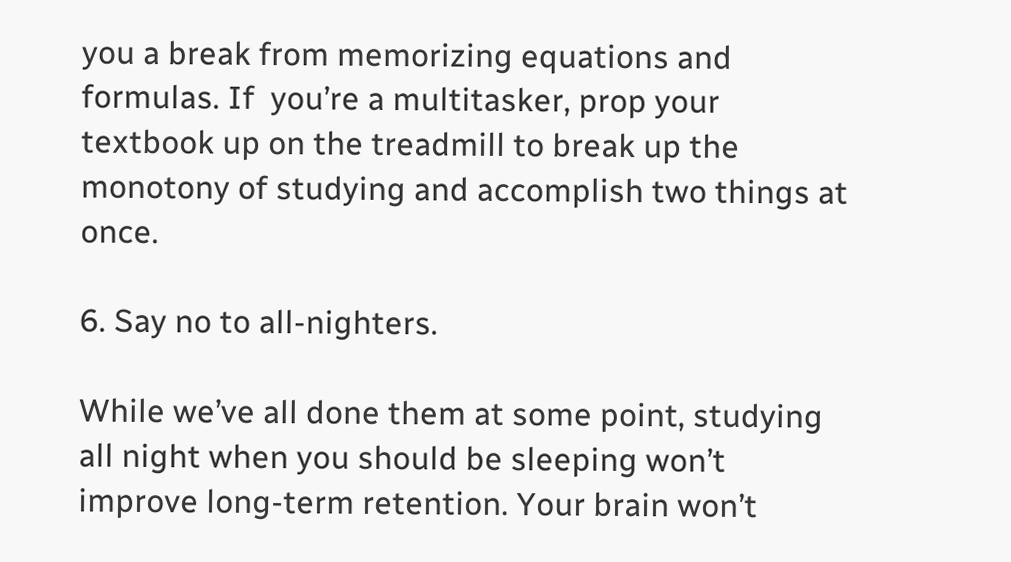you a break from memorizing equations and formulas. If  you’re a multitasker, prop your textbook up on the treadmill to break up the monotony of studying and accomplish two things at once.

6. Say no to all-nighters.

While we’ve all done them at some point, studying all night when you should be sleeping won’t improve long-term retention. Your brain won’t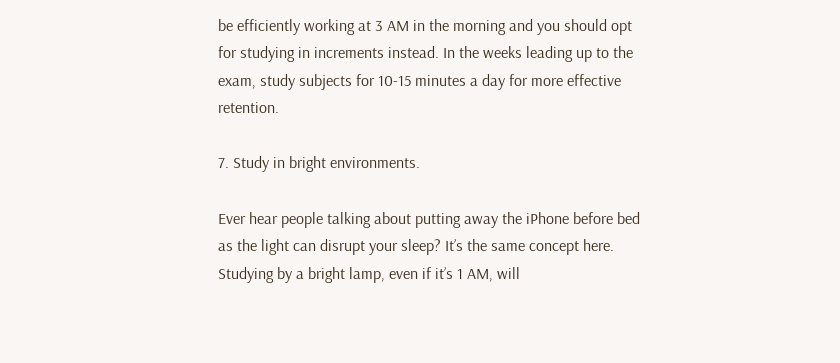be efficiently working at 3 AM in the morning and you should opt for studying in increments instead. In the weeks leading up to the exam, study subjects for 10-15 minutes a day for more effective retention.

7. Study in bright environments.

Ever hear people talking about putting away the iPhone before bed as the light can disrupt your sleep? It’s the same concept here. Studying by a bright lamp, even if it’s 1 AM, will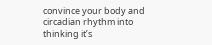convince your body and circadian rhythm into thinking it’s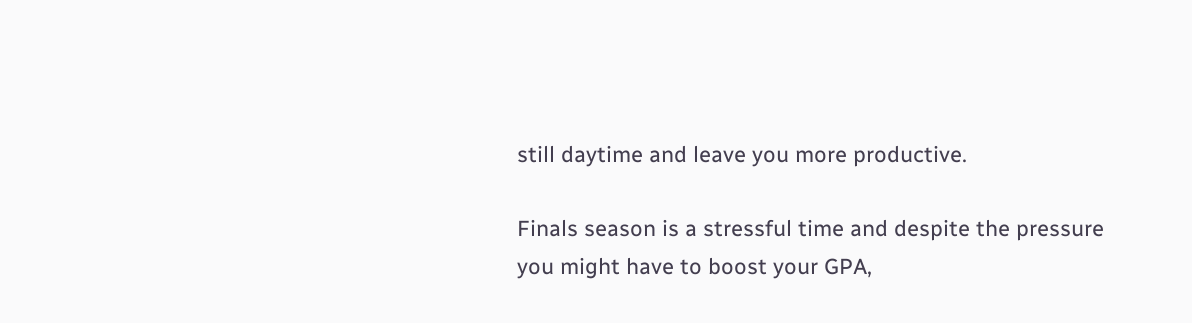still daytime and leave you more productive.

Finals season is a stressful time and despite the pressure you might have to boost your GPA,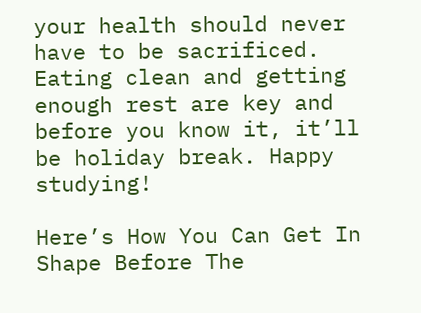your health should never have to be sacrificed. Eating clean and getting enough rest are key and before you know it, it’ll be holiday break. Happy studying!

Here’s How You Can Get In Shape Before The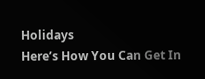Holidays
Here’s How You Can Get In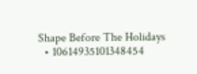Shape Before The Holidays
  • 10614935101348454